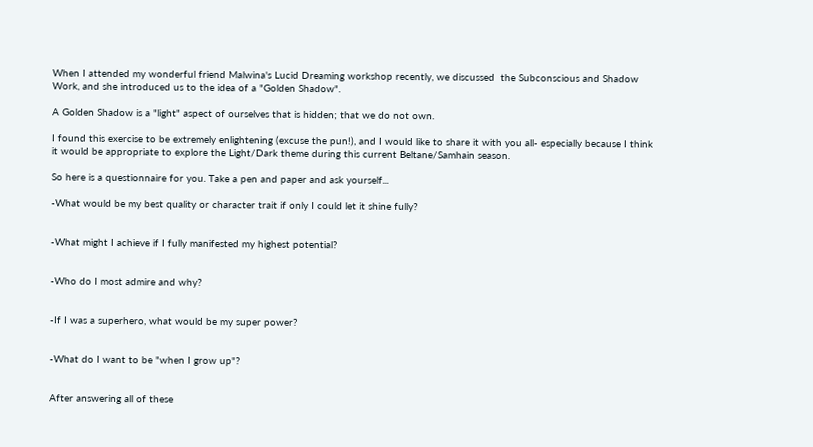When I attended my wonderful friend Malwina's Lucid Dreaming workshop recently, we discussed  the Subconscious and Shadow Work, and she introduced us to the idea of a "Golden Shadow".

A Golden Shadow is a "light" aspect of ourselves that is hidden; that we do not own.

I found this exercise to be extremely enlightening (excuse the pun!), and I would like to share it with you all- especially because I think it would be appropriate to explore the Light/Dark theme during this current Beltane/Samhain season.

So here is a questionnaire for you. Take a pen and paper and ask yourself...

-What would be my best quality or character trait if only I could let it shine fully?


-What might I achieve if I fully manifested my highest potential?


-Who do I most admire and why?


-If I was a superhero, what would be my super power?


-What do I want to be "when I grow up"?


After answering all of these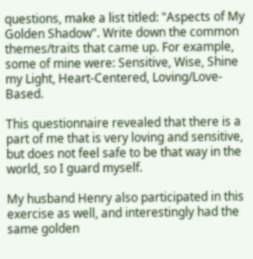questions, make a list titled: "Aspects of My Golden Shadow". Write down the common themes/traits that came up. For example, some of mine were: Sensitive, Wise, Shine my Light, Heart-Centered, Loving/Love-Based.

This questionnaire revealed that there is a part of me that is very loving and sensitive, but does not feel safe to be that way in the world, so I guard myself.

My husband Henry also participated in this exercise as well, and interestingly had the same golden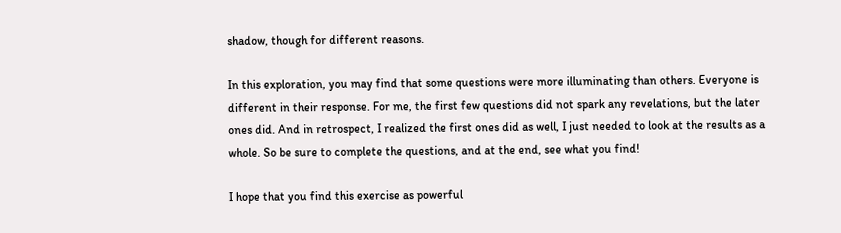shadow, though for different reasons.

In this exploration, you may find that some questions were more illuminating than others. Everyone is different in their response. For me, the first few questions did not spark any revelations, but the later ones did. And in retrospect, I realized the first ones did as well, I just needed to look at the results as a whole. So be sure to complete the questions, and at the end, see what you find!

I hope that you find this exercise as powerful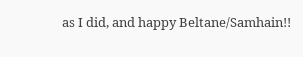as I did, and happy Beltane/Samhain!!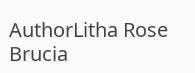AuthorLitha Rose Brucia